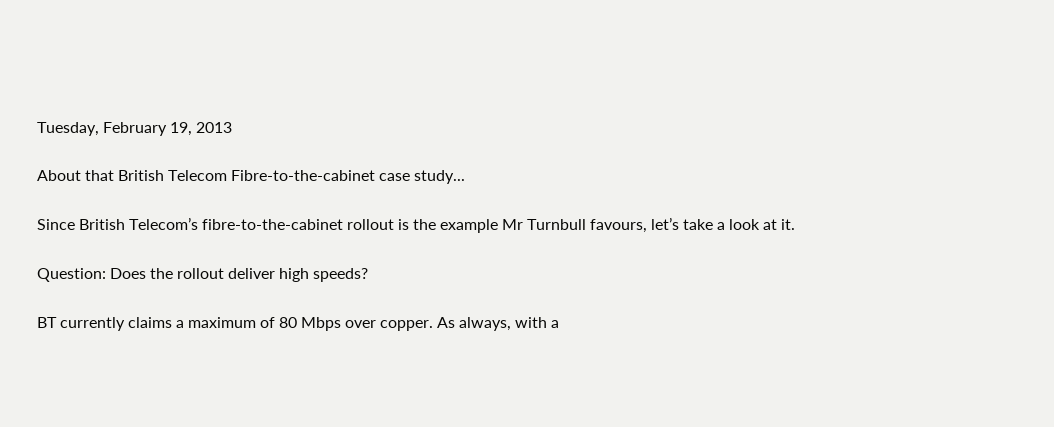Tuesday, February 19, 2013

About that British Telecom Fibre-to-the-cabinet case study...

Since British Telecom’s fibre-to-the-cabinet rollout is the example Mr Turnbull favours, let’s take a look at it.

Question: Does the rollout deliver high speeds?

BT currently claims a maximum of 80 Mbps over copper. As always, with a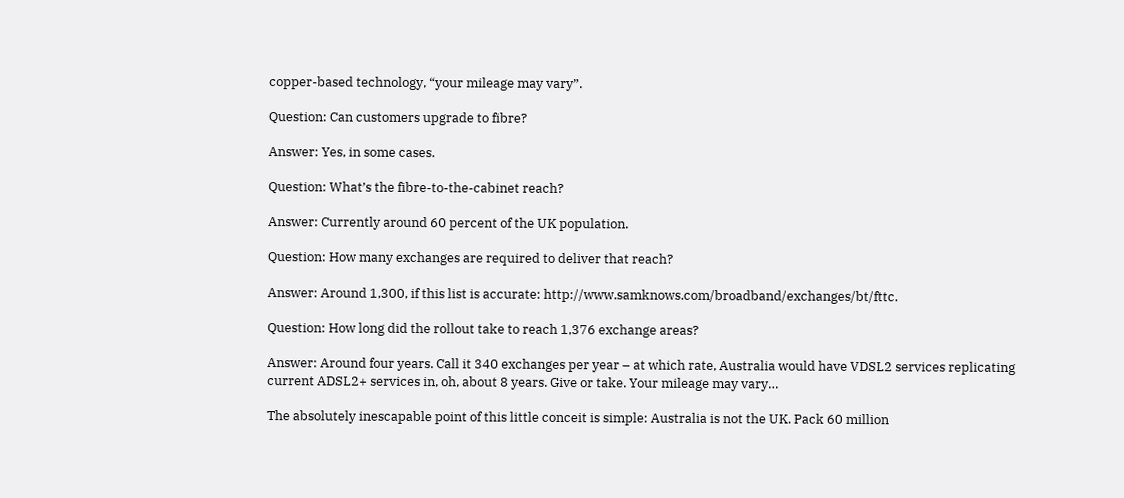copper-based technology, “your mileage may vary”.

Question: Can customers upgrade to fibre?

Answer: Yes, in some cases.

Question: What’s the fibre-to-the-cabinet reach?

Answer: Currently around 60 percent of the UK population.

Question: How many exchanges are required to deliver that reach?

Answer: Around 1,300, if this list is accurate: http://www.samknows.com/broadband/exchanges/bt/fttc.

Question: How long did the rollout take to reach 1,376 exchange areas?

Answer: Around four years. Call it 340 exchanges per year – at which rate, Australia would have VDSL2 services replicating current ADSL2+ services in, oh, about 8 years. Give or take. Your mileage may vary…

The absolutely inescapable point of this little conceit is simple: Australia is not the UK. Pack 60 million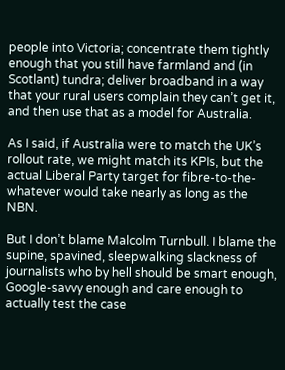people into Victoria; concentrate them tightly enough that you still have farmland and (in Scotlant) tundra; deliver broadband in a way that your rural users complain they can’t get it, and then use that as a model for Australia.

As I said, if Australia were to match the UK’s rollout rate, we might match its KPIs, but the actual Liberal Party target for fibre-to-the-whatever would take nearly as long as the NBN.

But I don’t blame Malcolm Turnbull. I blame the supine, spavined, sleepwalking slackness of journalists who by hell should be smart enough, Google-savvy enough and care enough to actually test the case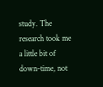study. The research took me a little bit of down-time, not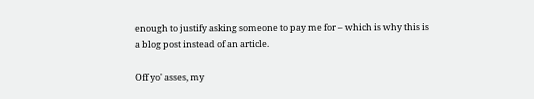enough to justify asking someone to pay me for – which is why this is a blog post instead of an article.

Off yo' asses, my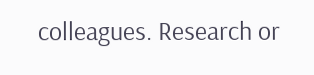colleagues. Research or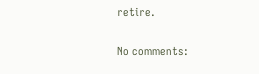retire.

No comments: